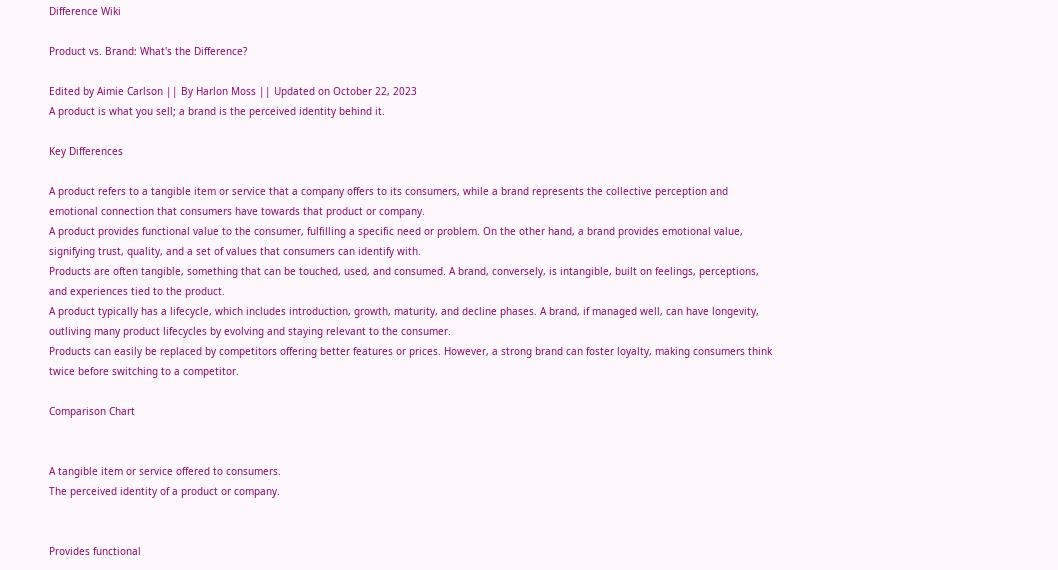Difference Wiki

Product vs. Brand: What's the Difference?

Edited by Aimie Carlson || By Harlon Moss || Updated on October 22, 2023
A product is what you sell; a brand is the perceived identity behind it.

Key Differences

A product refers to a tangible item or service that a company offers to its consumers, while a brand represents the collective perception and emotional connection that consumers have towards that product or company.
A product provides functional value to the consumer, fulfilling a specific need or problem. On the other hand, a brand provides emotional value, signifying trust, quality, and a set of values that consumers can identify with.
Products are often tangible, something that can be touched, used, and consumed. A brand, conversely, is intangible, built on feelings, perceptions, and experiences tied to the product.
A product typically has a lifecycle, which includes introduction, growth, maturity, and decline phases. A brand, if managed well, can have longevity, outliving many product lifecycles by evolving and staying relevant to the consumer.
Products can easily be replaced by competitors offering better features or prices. However, a strong brand can foster loyalty, making consumers think twice before switching to a competitor.

Comparison Chart


A tangible item or service offered to consumers.
The perceived identity of a product or company.


Provides functional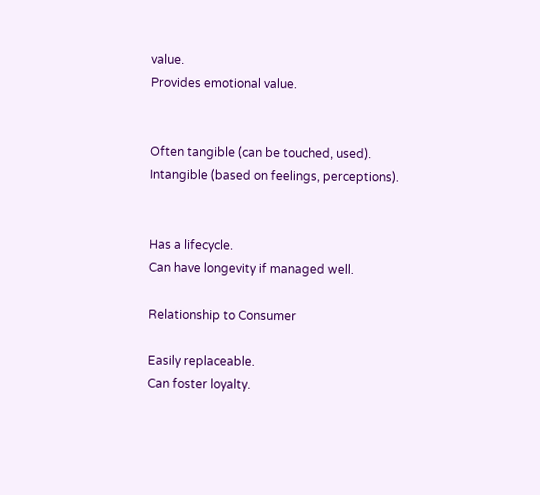value.
Provides emotional value.


Often tangible (can be touched, used).
Intangible (based on feelings, perceptions).


Has a lifecycle.
Can have longevity if managed well.

Relationship to Consumer

Easily replaceable.
Can foster loyalty.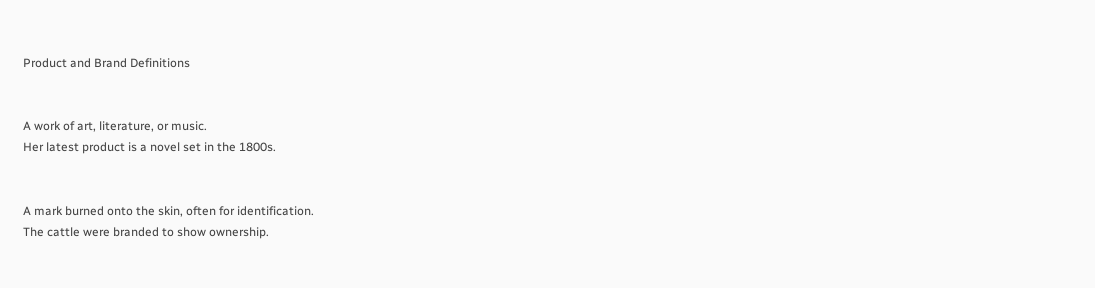Product and Brand Definitions


A work of art, literature, or music.
Her latest product is a novel set in the 1800s.


A mark burned onto the skin, often for identification.
The cattle were branded to show ownership.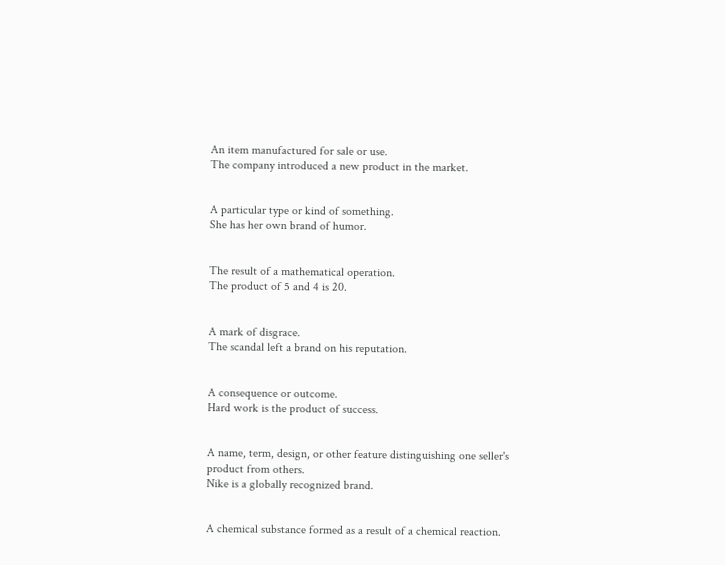An item manufactured for sale or use.
The company introduced a new product in the market.


A particular type or kind of something.
She has her own brand of humor.


The result of a mathematical operation.
The product of 5 and 4 is 20.


A mark of disgrace.
The scandal left a brand on his reputation.


A consequence or outcome.
Hard work is the product of success.


A name, term, design, or other feature distinguishing one seller's product from others.
Nike is a globally recognized brand.


A chemical substance formed as a result of a chemical reaction.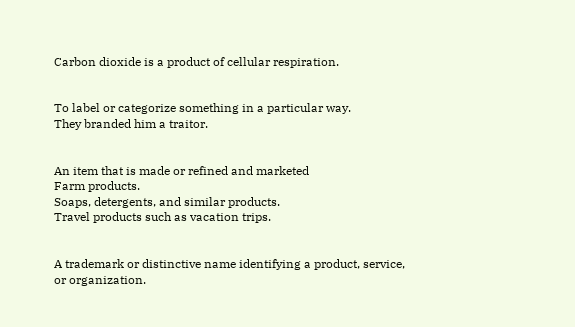Carbon dioxide is a product of cellular respiration.


To label or categorize something in a particular way.
They branded him a traitor.


An item that is made or refined and marketed
Farm products.
Soaps, detergents, and similar products.
Travel products such as vacation trips.


A trademark or distinctive name identifying a product, service, or organization.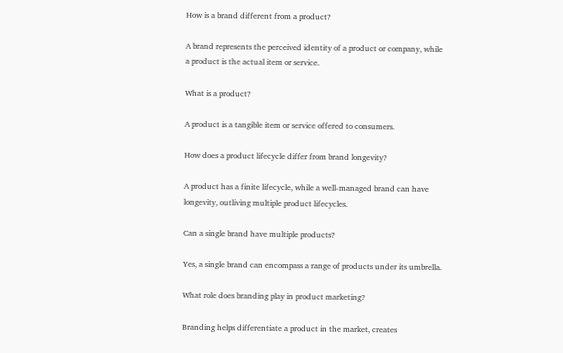How is a brand different from a product?

A brand represents the perceived identity of a product or company, while a product is the actual item or service.

What is a product?

A product is a tangible item or service offered to consumers.

How does a product lifecycle differ from brand longevity?

A product has a finite lifecycle, while a well-managed brand can have longevity, outliving multiple product lifecycles.

Can a single brand have multiple products?

Yes, a single brand can encompass a range of products under its umbrella.

What role does branding play in product marketing?

Branding helps differentiate a product in the market, creates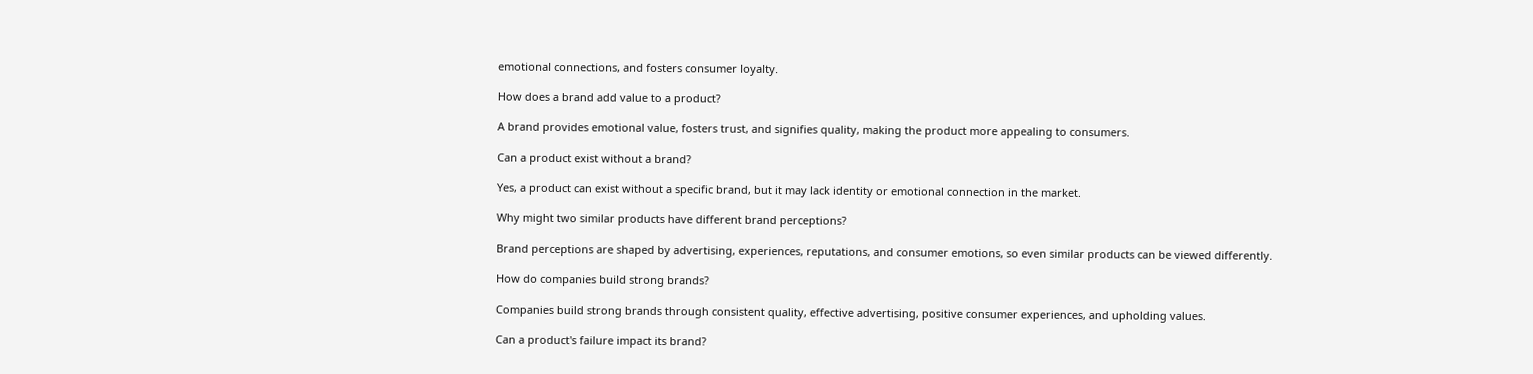emotional connections, and fosters consumer loyalty.

How does a brand add value to a product?

A brand provides emotional value, fosters trust, and signifies quality, making the product more appealing to consumers.

Can a product exist without a brand?

Yes, a product can exist without a specific brand, but it may lack identity or emotional connection in the market.

Why might two similar products have different brand perceptions?

Brand perceptions are shaped by advertising, experiences, reputations, and consumer emotions, so even similar products can be viewed differently.

How do companies build strong brands?

Companies build strong brands through consistent quality, effective advertising, positive consumer experiences, and upholding values.

Can a product's failure impact its brand?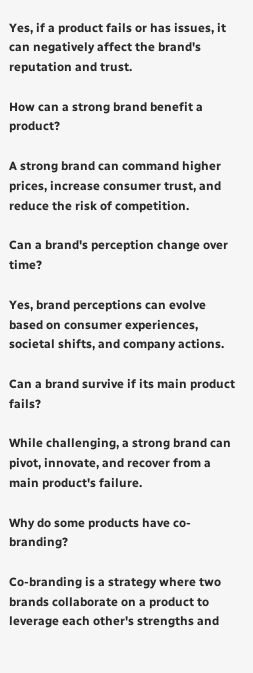Yes, if a product fails or has issues, it can negatively affect the brand's reputation and trust.

How can a strong brand benefit a product?

A strong brand can command higher prices, increase consumer trust, and reduce the risk of competition.

Can a brand's perception change over time?

Yes, brand perceptions can evolve based on consumer experiences, societal shifts, and company actions.

Can a brand survive if its main product fails?

While challenging, a strong brand can pivot, innovate, and recover from a main product's failure.

Why do some products have co-branding?

Co-branding is a strategy where two brands collaborate on a product to leverage each other's strengths and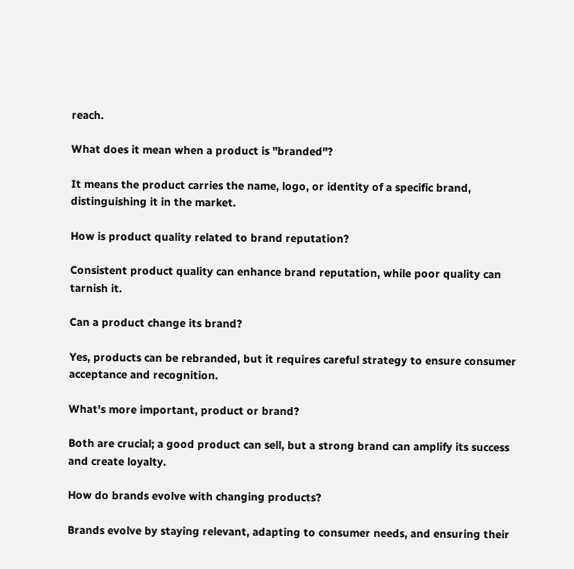reach.

What does it mean when a product is "branded"?

It means the product carries the name, logo, or identity of a specific brand, distinguishing it in the market.

How is product quality related to brand reputation?

Consistent product quality can enhance brand reputation, while poor quality can tarnish it.

Can a product change its brand?

Yes, products can be rebranded, but it requires careful strategy to ensure consumer acceptance and recognition.

What's more important, product or brand?

Both are crucial; a good product can sell, but a strong brand can amplify its success and create loyalty.

How do brands evolve with changing products?

Brands evolve by staying relevant, adapting to consumer needs, and ensuring their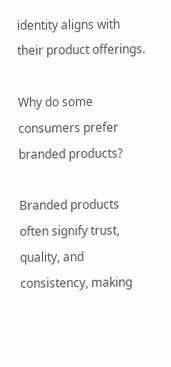identity aligns with their product offerings.

Why do some consumers prefer branded products?

Branded products often signify trust, quality, and consistency, making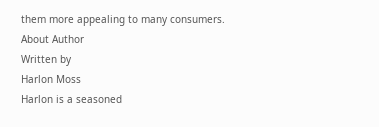them more appealing to many consumers.
About Author
Written by
Harlon Moss
Harlon is a seasoned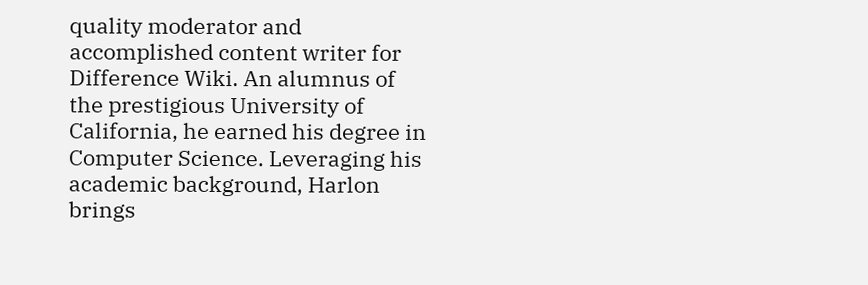quality moderator and accomplished content writer for Difference Wiki. An alumnus of the prestigious University of California, he earned his degree in Computer Science. Leveraging his academic background, Harlon brings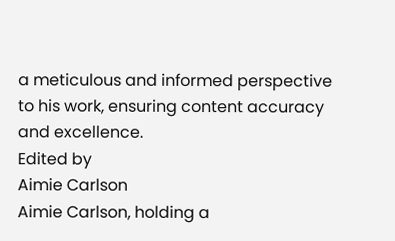a meticulous and informed perspective to his work, ensuring content accuracy and excellence.
Edited by
Aimie Carlson
Aimie Carlson, holding a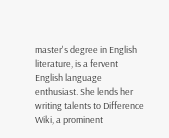master's degree in English literature, is a fervent English language enthusiast. She lends her writing talents to Difference Wiki, a prominent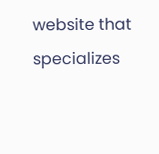website that specializes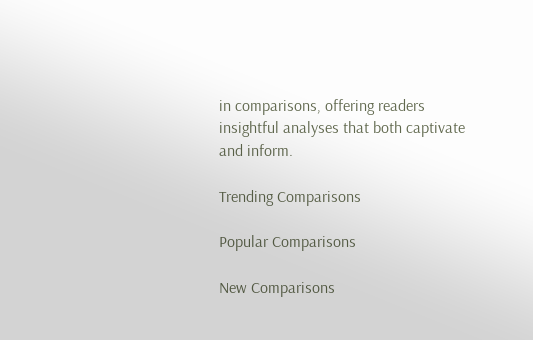in comparisons, offering readers insightful analyses that both captivate and inform.

Trending Comparisons

Popular Comparisons

New Comparisons